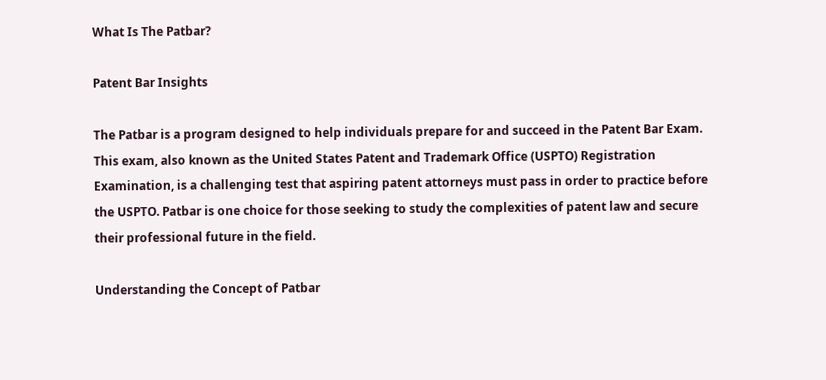What Is The Patbar?

Patent Bar Insights

The Patbar is a program designed to help individuals prepare for and succeed in the Patent Bar Exam. This exam, also known as the United States Patent and Trademark Office (USPTO) Registration Examination, is a challenging test that aspiring patent attorneys must pass in order to practice before the USPTO. Patbar is one choice for those seeking to study the complexities of patent law and secure their professional future in the field.

Understanding the Concept of Patbar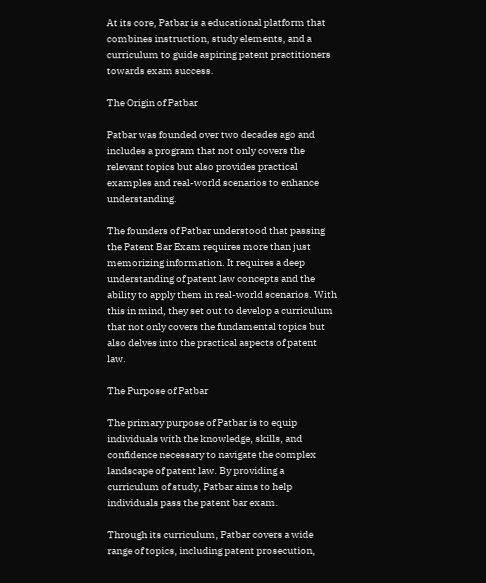At its core, Patbar is a educational platform that combines instruction, study elements, and a curriculum to guide aspiring patent practitioners towards exam success.

The Origin of Patbar

Patbar was founded over two decades ago and includes a program that not only covers the relevant topics but also provides practical examples and real-world scenarios to enhance understanding.

The founders of Patbar understood that passing the Patent Bar Exam requires more than just memorizing information. It requires a deep understanding of patent law concepts and the ability to apply them in real-world scenarios. With this in mind, they set out to develop a curriculum that not only covers the fundamental topics but also delves into the practical aspects of patent law.

The Purpose of Patbar

The primary purpose of Patbar is to equip individuals with the knowledge, skills, and confidence necessary to navigate the complex landscape of patent law. By providing a curriculum of study, Patbar aims to help individuals pass the patent bar exam.

Through its curriculum, Patbar covers a wide range of topics, including patent prosecution,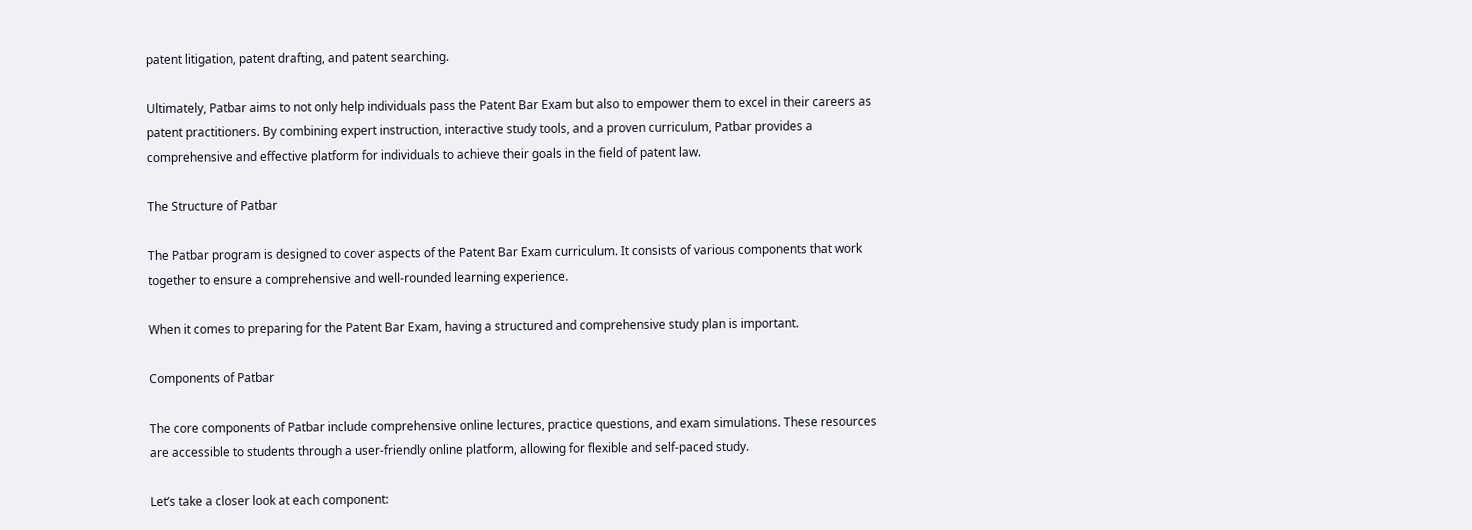patent litigation, patent drafting, and patent searching.

Ultimately, Patbar aims to not only help individuals pass the Patent Bar Exam but also to empower them to excel in their careers as patent practitioners. By combining expert instruction, interactive study tools, and a proven curriculum, Patbar provides a comprehensive and effective platform for individuals to achieve their goals in the field of patent law.

The Structure of Patbar

The Patbar program is designed to cover aspects of the Patent Bar Exam curriculum. It consists of various components that work together to ensure a comprehensive and well-rounded learning experience.

When it comes to preparing for the Patent Bar Exam, having a structured and comprehensive study plan is important.

Components of Patbar

The core components of Patbar include comprehensive online lectures, practice questions, and exam simulations. These resources are accessible to students through a user-friendly online platform, allowing for flexible and self-paced study.

Let’s take a closer look at each component: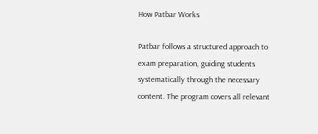How Patbar Works

Patbar follows a structured approach to exam preparation, guiding students systematically through the necessary content. The program covers all relevant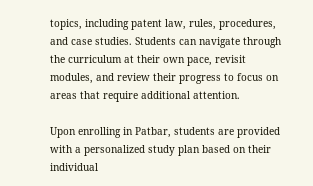topics, including patent law, rules, procedures, and case studies. Students can navigate through the curriculum at their own pace, revisit modules, and review their progress to focus on areas that require additional attention.

Upon enrolling in Patbar, students are provided with a personalized study plan based on their individual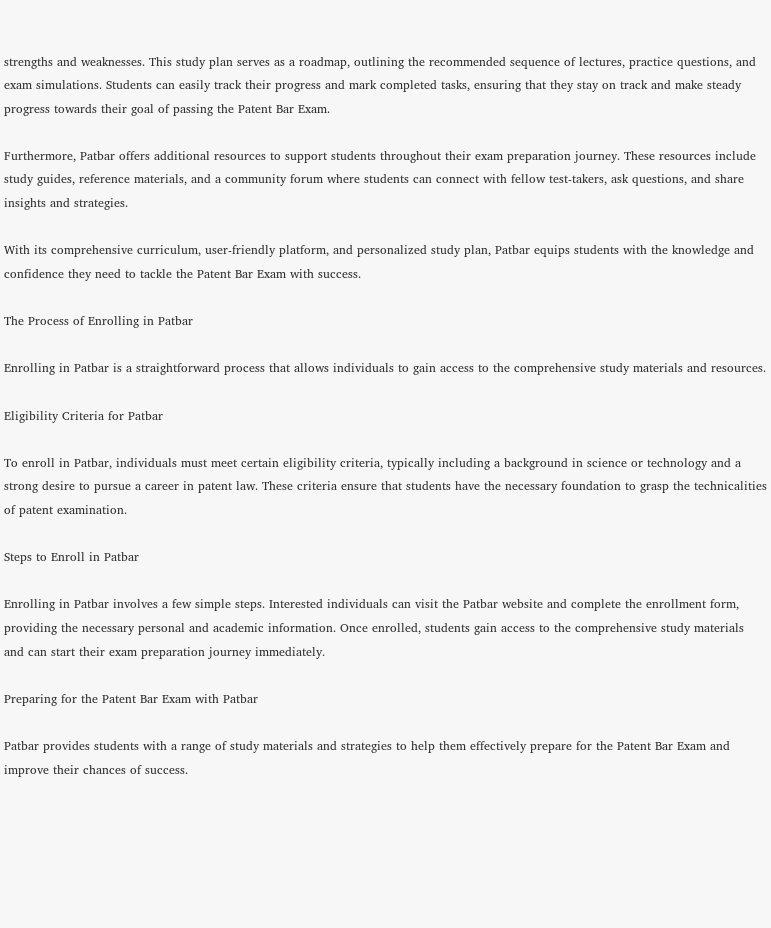strengths and weaknesses. This study plan serves as a roadmap, outlining the recommended sequence of lectures, practice questions, and exam simulations. Students can easily track their progress and mark completed tasks, ensuring that they stay on track and make steady progress towards their goal of passing the Patent Bar Exam.

Furthermore, Patbar offers additional resources to support students throughout their exam preparation journey. These resources include study guides, reference materials, and a community forum where students can connect with fellow test-takers, ask questions, and share insights and strategies.

With its comprehensive curriculum, user-friendly platform, and personalized study plan, Patbar equips students with the knowledge and confidence they need to tackle the Patent Bar Exam with success.

The Process of Enrolling in Patbar

Enrolling in Patbar is a straightforward process that allows individuals to gain access to the comprehensive study materials and resources.

Eligibility Criteria for Patbar

To enroll in Patbar, individuals must meet certain eligibility criteria, typically including a background in science or technology and a strong desire to pursue a career in patent law. These criteria ensure that students have the necessary foundation to grasp the technicalities of patent examination.

Steps to Enroll in Patbar

Enrolling in Patbar involves a few simple steps. Interested individuals can visit the Patbar website and complete the enrollment form, providing the necessary personal and academic information. Once enrolled, students gain access to the comprehensive study materials and can start their exam preparation journey immediately.

Preparing for the Patent Bar Exam with Patbar

Patbar provides students with a range of study materials and strategies to help them effectively prepare for the Patent Bar Exam and improve their chances of success.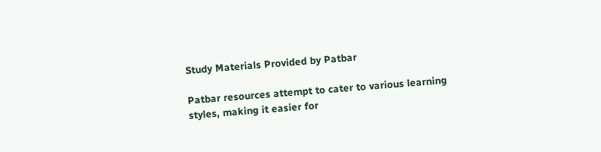Study Materials Provided by Patbar

Patbar resources attempt to cater to various learning styles, making it easier for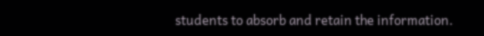students to absorb and retain the information.